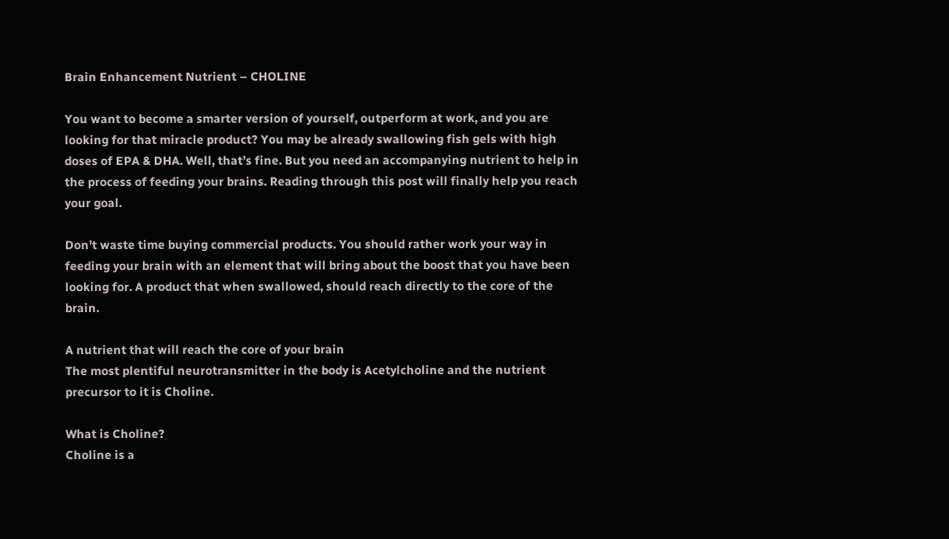Brain Enhancement Nutrient – CHOLINE

You want to become a smarter version of yourself, outperform at work, and you are looking for that miracle product? You may be already swallowing fish gels with high doses of EPA & DHA. Well, that’s fine. But you need an accompanying nutrient to help in the process of feeding your brains. Reading through this post will finally help you reach your goal.

Don’t waste time buying commercial products. You should rather work your way in feeding your brain with an element that will bring about the boost that you have been looking for. A product that when swallowed, should reach directly to the core of the brain.

A nutrient that will reach the core of your brain
The most plentiful neurotransmitter in the body is Acetylcholine and the nutrient precursor to it is Choline.

What is Choline?
Choline is a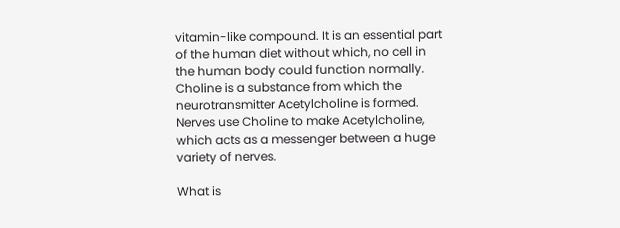vitamin-like compound. It is an essential part of the human diet without which, no cell in the human body could function normally. Choline is a substance from which the neurotransmitter Acetylcholine is formed. Nerves use Choline to make Acetylcholine, which acts as a messenger between a huge variety of nerves.

What is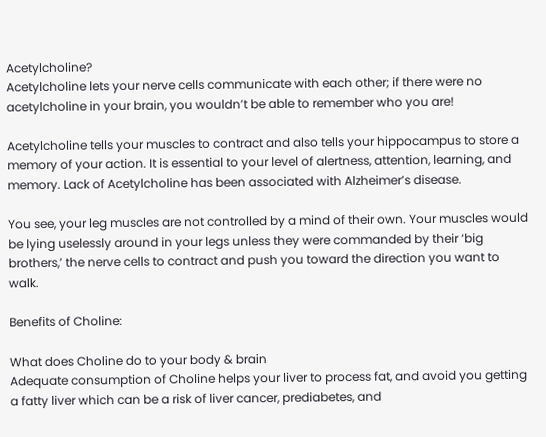Acetylcholine?
Acetylcholine lets your nerve cells communicate with each other; if there were no acetylcholine in your brain, you wouldn’t be able to remember who you are!

Acetylcholine tells your muscles to contract and also tells your hippocampus to store a memory of your action. It is essential to your level of alertness, attention, learning, and memory. Lack of Acetylcholine has been associated with Alzheimer’s disease.

You see, your leg muscles are not controlled by a mind of their own. Your muscles would be lying uselessly around in your legs unless they were commanded by their ‘big brothers,’ the nerve cells to contract and push you toward the direction you want to walk.

Benefits of Choline:

What does Choline do to your body & brain
Adequate consumption of Choline helps your liver to process fat, and avoid you getting a fatty liver which can be a risk of liver cancer, prediabetes, and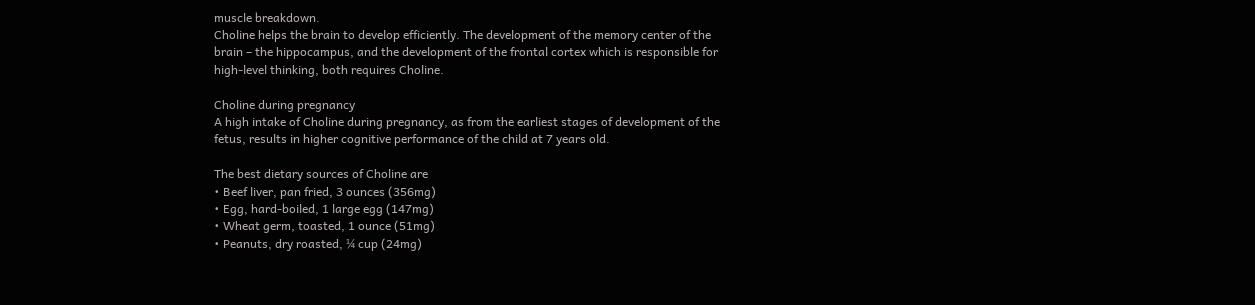muscle breakdown.
Choline helps the brain to develop efficiently. The development of the memory center of the brain – the hippocampus, and the development of the frontal cortex which is responsible for high-level thinking, both requires Choline.

Choline during pregnancy
A high intake of Choline during pregnancy, as from the earliest stages of development of the fetus, results in higher cognitive performance of the child at 7 years old.

The best dietary sources of Choline are
• Beef liver, pan fried, 3 ounces (356mg)
• Egg, hard-boiled, 1 large egg (147mg)
• Wheat germ, toasted, 1 ounce (51mg)
• Peanuts, dry roasted, ¼ cup (24mg)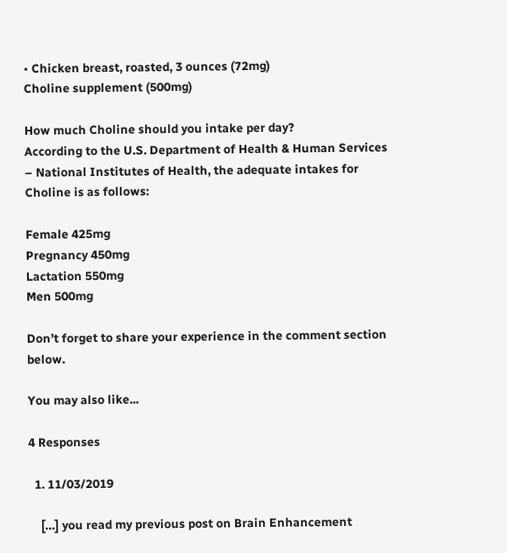• Chicken breast, roasted, 3 ounces (72mg)
Choline supplement (500mg)

How much Choline should you intake per day?
According to the U.S. Department of Health & Human Services – National Institutes of Health, the adequate intakes for Choline is as follows:

Female 425mg
Pregnancy 450mg
Lactation 550mg
Men 500mg

Don’t forget to share your experience in the comment section below.

You may also like...

4 Responses

  1. 11/03/2019

    […] you read my previous post on Brain Enhancement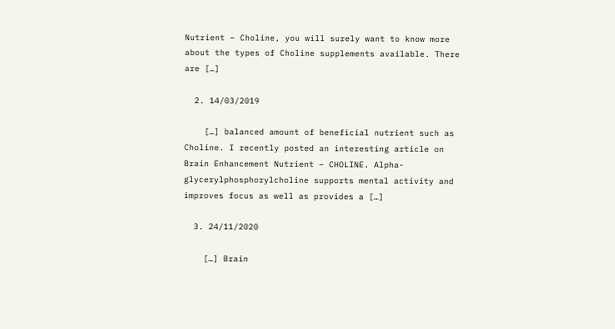Nutrient – Choline, you will surely want to know more about the types of Choline supplements available. There are […]

  2. 14/03/2019

    […] balanced amount of beneficial nutrient such as Choline. I recently posted an interesting article on Brain Enhancement Nutrient – CHOLINE. Alpha-glycerylphosphorylcholine supports mental activity and improves focus as well as provides a […]

  3. 24/11/2020

    […] Brain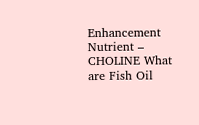Enhancement Nutrient – CHOLINE What are Fish Oil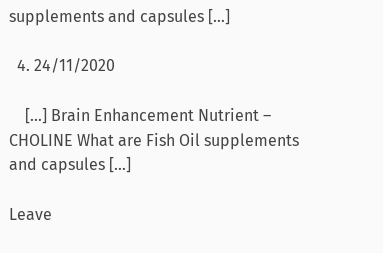supplements and capsules […]

  4. 24/11/2020

    […] Brain Enhancement Nutrient – CHOLINE What are Fish Oil supplements and capsules […]

Leave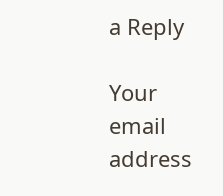a Reply

Your email address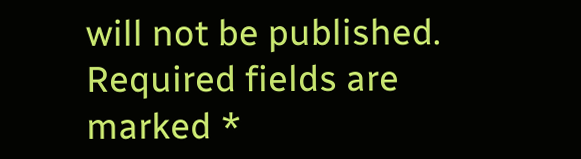will not be published. Required fields are marked *